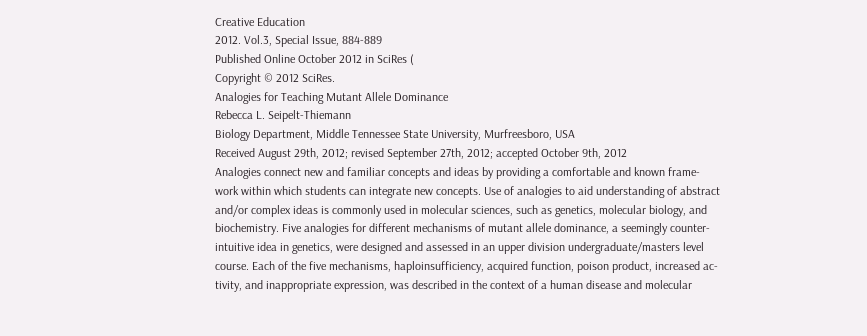Creative Education
2012. Vol.3, Special Issue, 884-889
Published Online October 2012 in SciRes (
Copyright © 2012 SciRes.
Analogies for Teaching Mutant Allele Dominance
Rebecca L. Seipelt-Thiemann
Biology Department, Middle Tennessee State University, Murfreesboro, USA
Received August 29th, 2012; revised September 27th, 2012; accepted October 9th, 2012
Analogies connect new and familiar concepts and ideas by providing a comfortable and known frame-
work within which students can integrate new concepts. Use of analogies to aid understanding of abstract
and/or complex ideas is commonly used in molecular sciences, such as genetics, molecular biology, and
biochemistry. Five analogies for different mechanisms of mutant allele dominance, a seemingly counter-
intuitive idea in genetics, were designed and assessed in an upper division undergraduate/masters level
course. Each of the five mechanisms, haploinsufficiency, acquired function, poison product, increased ac-
tivity, and inappropriate expression, was described in the context of a human disease and molecular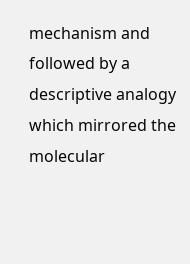mechanism and followed by a descriptive analogy which mirrored the molecular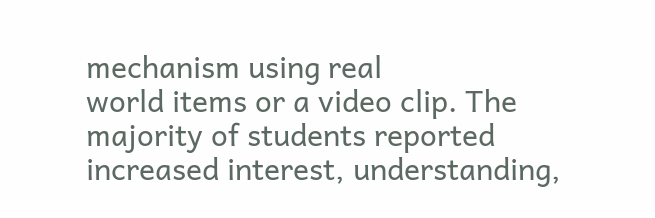mechanism using real
world items or a video clip. The majority of students reported increased interest, understanding,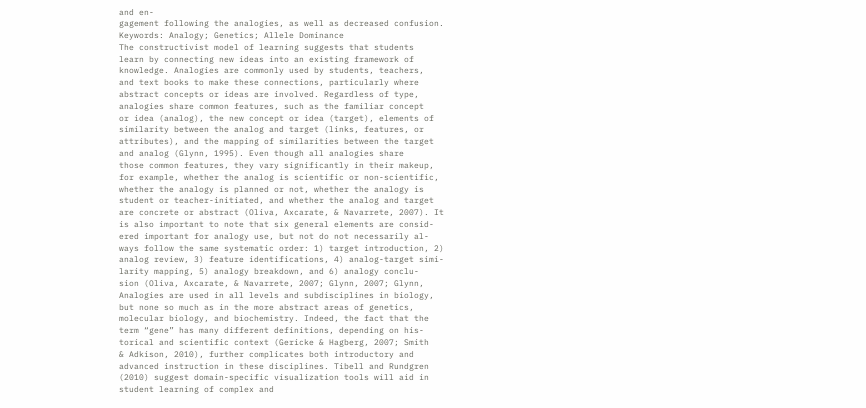and en-
gagement following the analogies, as well as decreased confusion.
Keywords: Analogy; Genetics; Allele Dominance
The constructivist model of learning suggests that students
learn by connecting new ideas into an existing framework of
knowledge. Analogies are commonly used by students, teachers,
and text books to make these connections, particularly where
abstract concepts or ideas are involved. Regardless of type,
analogies share common features, such as the familiar concept
or idea (analog), the new concept or idea (target), elements of
similarity between the analog and target (links, features, or
attributes), and the mapping of similarities between the target
and analog (Glynn, 1995). Even though all analogies share
those common features, they vary significantly in their makeup,
for example, whether the analog is scientific or non-scientific,
whether the analogy is planned or not, whether the analogy is
student or teacher-initiated, and whether the analog and target
are concrete or abstract (Oliva, Axcarate, & Navarrete, 2007). It
is also important to note that six general elements are consid-
ered important for analogy use, but not do not necessarily al-
ways follow the same systematic order: 1) target introduction, 2)
analog review, 3) feature identifications, 4) analog-target simi-
larity mapping, 5) analogy breakdown, and 6) analogy conclu-
sion (Oliva, Axcarate, & Navarrete, 2007; Glynn, 2007; Glynn,
Analogies are used in all levels and subdisciplines in biology,
but none so much as in the more abstract areas of genetics,
molecular biology, and biochemistry. Indeed, the fact that the
term “gene” has many different definitions, depending on his-
torical and scientific context (Gericke & Hagberg, 2007; Smith
& Adkison, 2010), further complicates both introductory and
advanced instruction in these disciplines. Tibell and Rundgren
(2010) suggest domain-specific visualization tools will aid in
student learning of complex and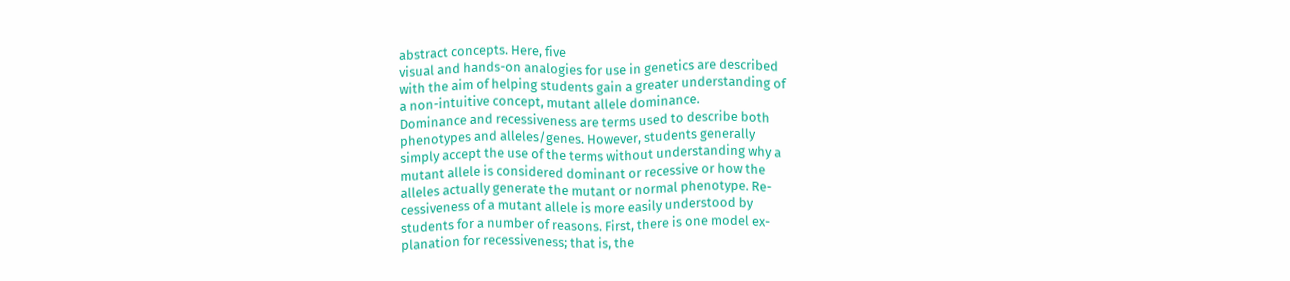abstract concepts. Here, five
visual and hands-on analogies for use in genetics are described
with the aim of helping students gain a greater understanding of
a non-intuitive concept, mutant allele dominance.
Dominance and recessiveness are terms used to describe both
phenotypes and alleles/genes. However, students generally
simply accept the use of the terms without understanding why a
mutant allele is considered dominant or recessive or how the
alleles actually generate the mutant or normal phenotype. Re-
cessiveness of a mutant allele is more easily understood by
students for a number of reasons. First, there is one model ex-
planation for recessiveness; that is, the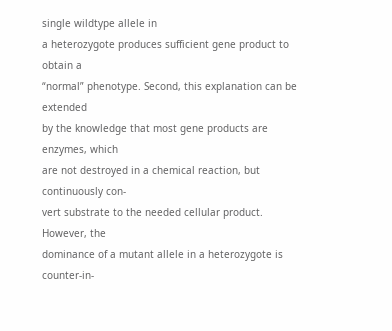single wildtype allele in
a heterozygote produces sufficient gene product to obtain a
“normal” phenotype. Second, this explanation can be extended
by the knowledge that most gene products are enzymes, which
are not destroyed in a chemical reaction, but continuously con-
vert substrate to the needed cellular product. However, the
dominance of a mutant allele in a heterozygote is counter-in-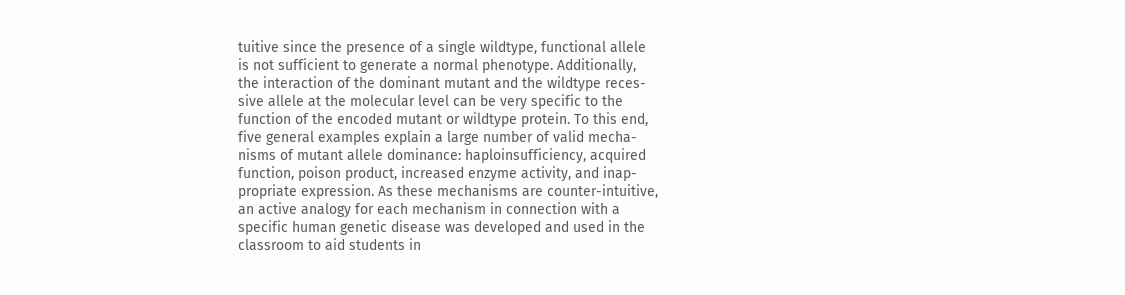tuitive since the presence of a single wildtype, functional allele
is not sufficient to generate a normal phenotype. Additionally,
the interaction of the dominant mutant and the wildtype reces-
sive allele at the molecular level can be very specific to the
function of the encoded mutant or wildtype protein. To this end,
five general examples explain a large number of valid mecha-
nisms of mutant allele dominance: haploinsufficiency, acquired
function, poison product, increased enzyme activity, and inap-
propriate expression. As these mechanisms are counter-intuitive,
an active analogy for each mechanism in connection with a
specific human genetic disease was developed and used in the
classroom to aid students in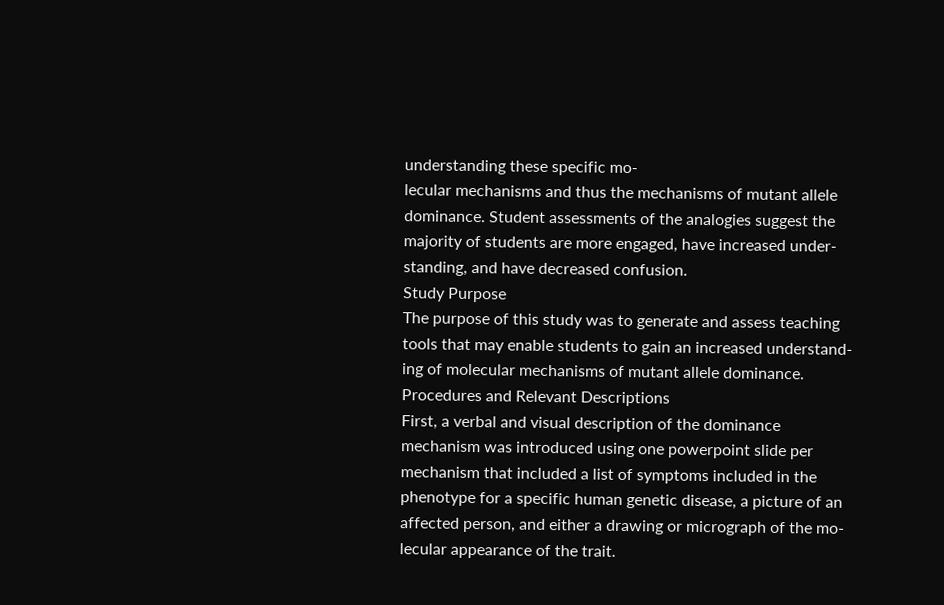understanding these specific mo-
lecular mechanisms and thus the mechanisms of mutant allele
dominance. Student assessments of the analogies suggest the
majority of students are more engaged, have increased under-
standing, and have decreased confusion.
Study Purpose
The purpose of this study was to generate and assess teaching
tools that may enable students to gain an increased understand-
ing of molecular mechanisms of mutant allele dominance.
Procedures and Relevant Descriptions
First, a verbal and visual description of the dominance
mechanism was introduced using one powerpoint slide per
mechanism that included a list of symptoms included in the
phenotype for a specific human genetic disease, a picture of an
affected person, and either a drawing or micrograph of the mo-
lecular appearance of the trait.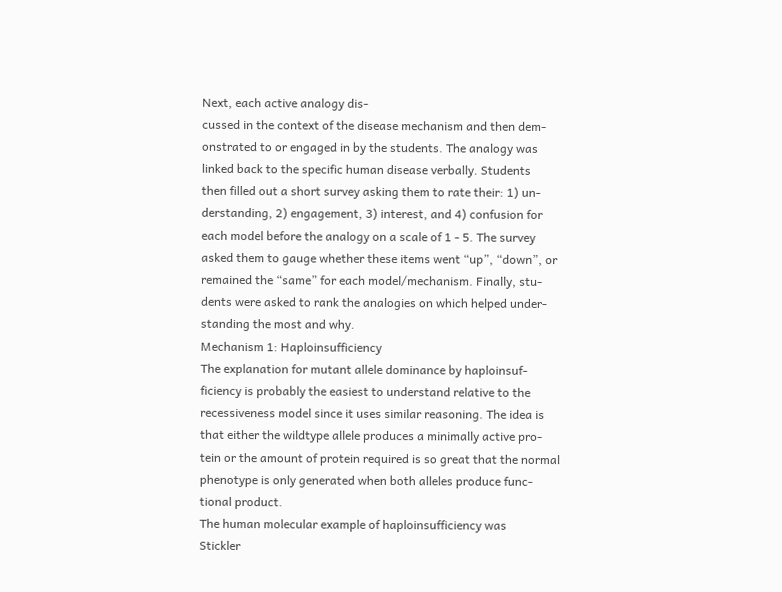Next, each active analogy dis-
cussed in the context of the disease mechanism and then dem-
onstrated to or engaged in by the students. The analogy was
linked back to the specific human disease verbally. Students
then filled out a short survey asking them to rate their: 1) un-
derstanding, 2) engagement, 3) interest, and 4) confusion for
each model before the analogy on a scale of 1 - 5. The survey
asked them to gauge whether these items went “up”, “down”, or
remained the “same” for each model/mechanism. Finally, stu-
dents were asked to rank the analogies on which helped under-
standing the most and why.
Mechanism 1: Haploinsufficiency
The explanation for mutant allele dominance by haploinsuf-
ficiency is probably the easiest to understand relative to the
recessiveness model since it uses similar reasoning. The idea is
that either the wildtype allele produces a minimally active pro-
tein or the amount of protein required is so great that the normal
phenotype is only generated when both alleles produce func-
tional product.
The human molecular example of haploinsufficiency was
Stickler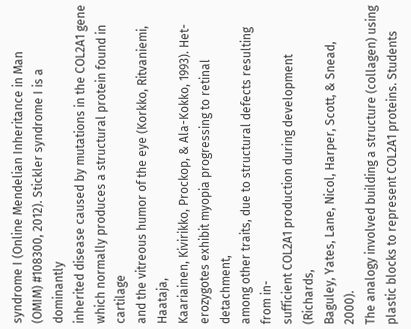syndrome I (Online Mendelian Inheritance in Man
(OMIM) #108300, 2012). Stickler syndrome I is a dominantly
inherited disease caused by mutations in the COL2A1 gene
which normally produces a structural protein found in cartilage
and the vitreous humor of the eye (Korkko, Ritvaniemi, Haataja,
Kaariainen, Kivirikko, Prockop, & Ala-Kokko, 1993). Het-
erozygotes exhibit myopia progressing to retinal detachment,
among other traits, due to structural defects resulting from in-
sufficient COL2A1 production during development (Richards,
Baguley, Yates, Lane, Nicol, Harper, Scott, & Snead, 2000).
The analogy involved building a structure (collagen) using
plastic blocks to represent COL2A1 proteins. Students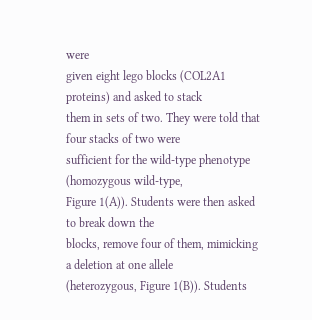were
given eight lego blocks (COL2A1 proteins) and asked to stack
them in sets of two. They were told that four stacks of two were
sufficient for the wild-type phenotype (homozygous wild-type,
Figure 1(A)). Students were then asked to break down the
blocks, remove four of them, mimicking a deletion at one allele
(heterozygous, Figure 1(B)). Students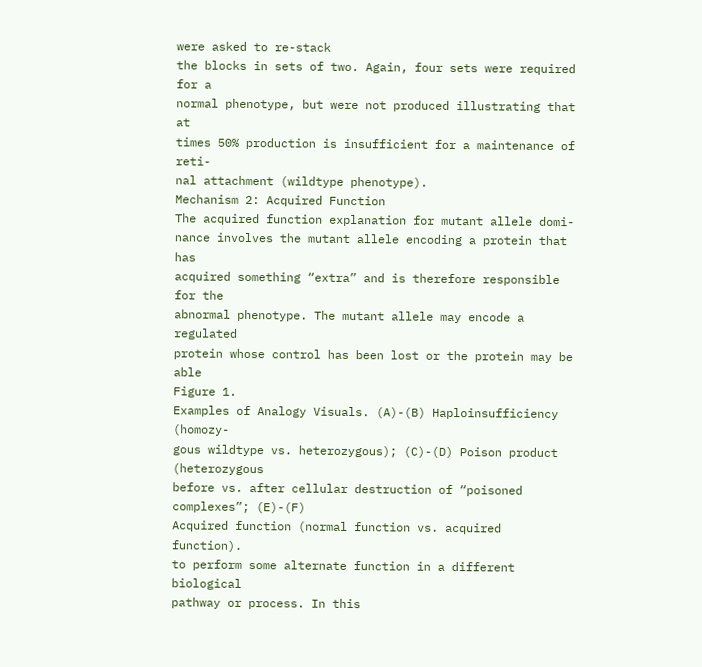were asked to re-stack
the blocks in sets of two. Again, four sets were required for a
normal phenotype, but were not produced illustrating that at
times 50% production is insufficient for a maintenance of reti-
nal attachment (wildtype phenotype).
Mechanism 2: Acquired Function
The acquired function explanation for mutant allele domi-
nance involves the mutant allele encoding a protein that has
acquired something “extra” and is therefore responsible for the
abnormal phenotype. The mutant allele may encode a regulated
protein whose control has been lost or the protein may be able
Figure 1.
Examples of Analogy Visuals. (A)-(B) Haploinsufficiency (homozy-
gous wildtype vs. heterozygous); (C)-(D) Poison product (heterozygous
before vs. after cellular destruction of “poisoned complexes”; (E)-(F)
Acquired function (normal function vs. acquired function).
to perform some alternate function in a different biological
pathway or process. In this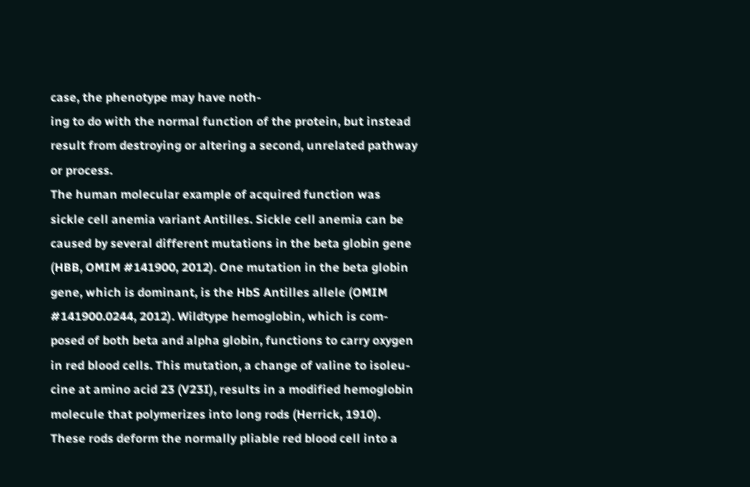case, the phenotype may have noth-
ing to do with the normal function of the protein, but instead
result from destroying or altering a second, unrelated pathway
or process.
The human molecular example of acquired function was
sickle cell anemia variant Antilles. Sickle cell anemia can be
caused by several different mutations in the beta globin gene
(HBB, OMIM #141900, 2012). One mutation in the beta globin
gene, which is dominant, is the HbS Antilles allele (OMIM
#141900.0244, 2012). Wildtype hemoglobin, which is com-
posed of both beta and alpha globin, functions to carry oxygen
in red blood cells. This mutation, a change of valine to isoleu-
cine at amino acid 23 (V23I), results in a modified hemoglobin
molecule that polymerizes into long rods (Herrick, 1910).
These rods deform the normally pliable red blood cell into a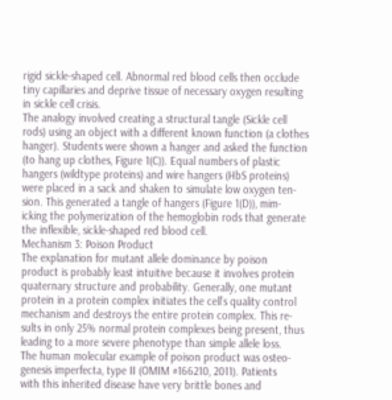rigid sickle-shaped cell. Abnormal red blood cells then occlude
tiny capillaries and deprive tissue of necessary oxygen resulting
in sickle cell crisis.
The analogy involved creating a structural tangle (Sickle cell
rods) using an object with a different known function (a clothes
hanger). Students were shown a hanger and asked the function
(to hang up clothes, Figure 1(C)). Equal numbers of plastic
hangers (wildtype proteins) and wire hangers (HbS proteins)
were placed in a sack and shaken to simulate low oxygen ten-
sion. This generated a tangle of hangers (Figure 1(D)), mim-
icking the polymerization of the hemoglobin rods that generate
the inflexible, sickle-shaped red blood cell.
Mechanism 3: Poison Product
The explanation for mutant allele dominance by poison
product is probably least intuitive because it involves protein
quaternary structure and probability. Generally, one mutant
protein in a protein complex initiates the cell’s quality control
mechanism and destroys the entire protein complex. This re-
sults in only 25% normal protein complexes being present, thus
leading to a more severe phenotype than simple allele loss.
The human molecular example of poison product was osteo-
genesis imperfecta, type II (OMIM #166210, 2011). Patients
with this inherited disease have very brittle bones and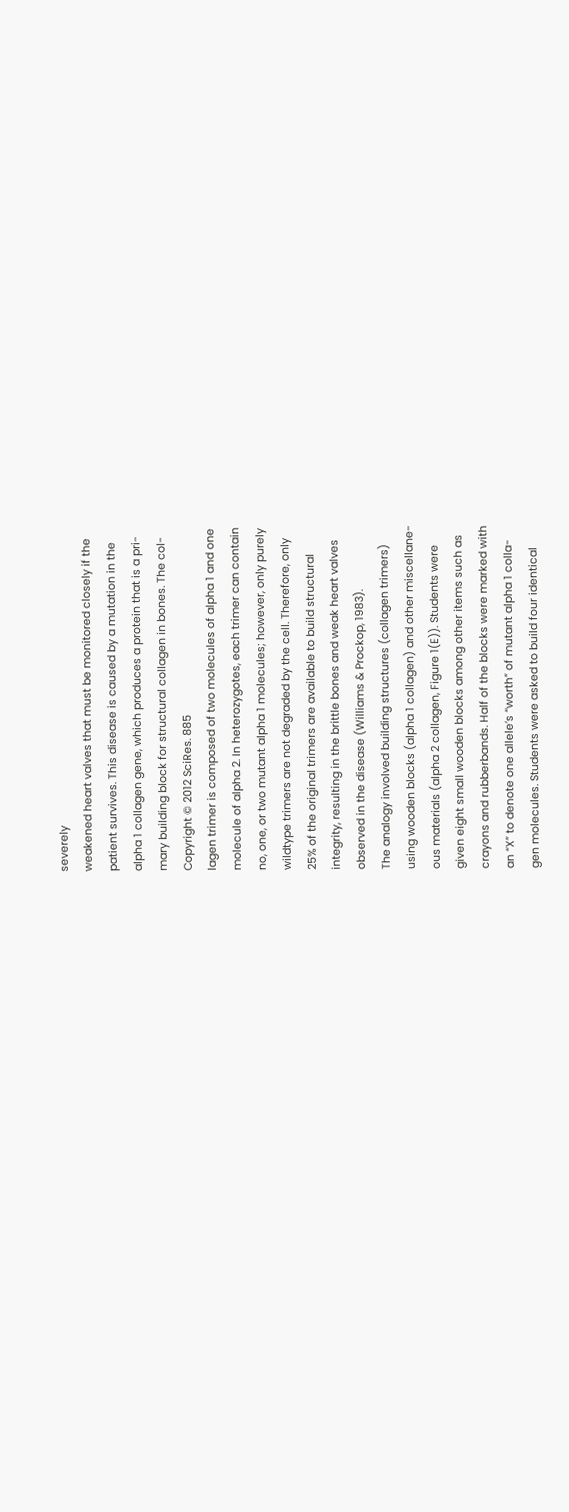severely
weakened heart valves that must be monitored closely if the
patient survives. This disease is caused by a mutation in the
alpha 1 collagen gene, which produces a protein that is a pri-
mary building block for structural collagen in bones. The col-
Copyright © 2012 SciRes. 885
lagen trimer is composed of two molecules of alpha 1 and one
molecule of alpha 2. In heterozygotes, each trimer can contain
no, one, or two mutant alpha 1 molecules; however, only purely
wildtype trimers are not degraded by the cell. Therefore, only
25% of the original trimers are available to build structural
integrity, resulting in the brittle bones and weak heart valves
observed in the disease (Williams & Prockop, 1983).
The analogy involved building structures (collagen trimers)
using wooden blocks (alpha 1 collagen) and other miscellane-
ous materials (alpha 2 collagen, Figure 1(E)). Students were
given eight small wooden blocks among other items such as
crayons and rubberbands. Half of the blocks were marked with
an “X” to denote one allele’s “worth” of mutant alpha 1 colla-
gen molecules. Students were asked to build four identical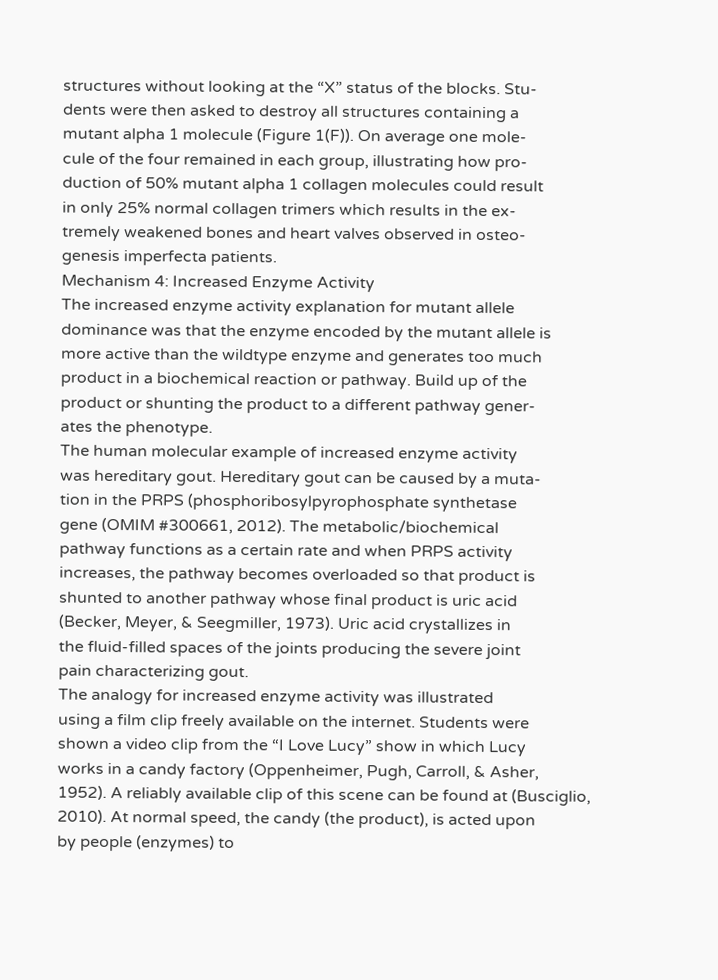structures without looking at the “X” status of the blocks. Stu-
dents were then asked to destroy all structures containing a
mutant alpha 1 molecule (Figure 1(F)). On average one mole-
cule of the four remained in each group, illustrating how pro-
duction of 50% mutant alpha 1 collagen molecules could result
in only 25% normal collagen trimers which results in the ex-
tremely weakened bones and heart valves observed in osteo-
genesis imperfecta patients.
Mechanism 4: Increased Enzyme Activity
The increased enzyme activity explanation for mutant allele
dominance was that the enzyme encoded by the mutant allele is
more active than the wildtype enzyme and generates too much
product in a biochemical reaction or pathway. Build up of the
product or shunting the product to a different pathway gener-
ates the phenotype.
The human molecular example of increased enzyme activity
was hereditary gout. Hereditary gout can be caused by a muta-
tion in the PRPS (phosphoribosylpyrophosphate synthetase
gene (OMIM #300661, 2012). The metabolic/biochemical
pathway functions as a certain rate and when PRPS activity
increases, the pathway becomes overloaded so that product is
shunted to another pathway whose final product is uric acid
(Becker, Meyer, & Seegmiller, 1973). Uric acid crystallizes in
the fluid-filled spaces of the joints producing the severe joint
pain characterizing gout.
The analogy for increased enzyme activity was illustrated
using a film clip freely available on the internet. Students were
shown a video clip from the “I Love Lucy” show in which Lucy
works in a candy factory (Oppenheimer, Pugh, Carroll, & Asher,
1952). A reliably available clip of this scene can be found at (Busciglio,
2010). At normal speed, the candy (the product), is acted upon
by people (enzymes) to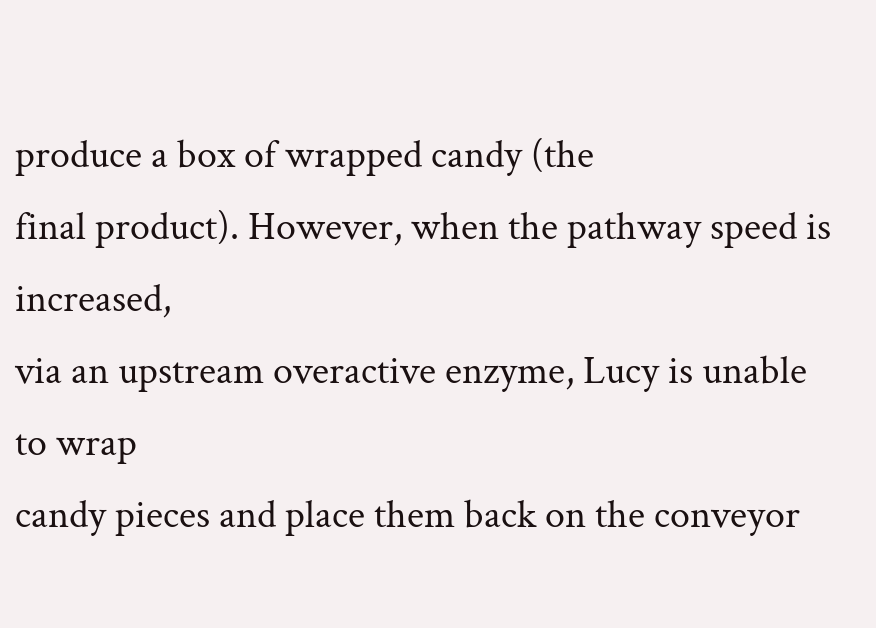produce a box of wrapped candy (the
final product). However, when the pathway speed is increased,
via an upstream overactive enzyme, Lucy is unable to wrap
candy pieces and place them back on the conveyor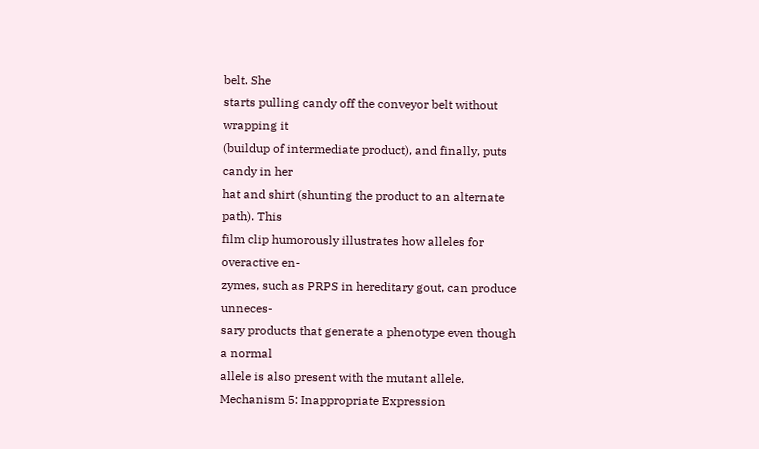belt. She
starts pulling candy off the conveyor belt without wrapping it
(buildup of intermediate product), and finally, puts candy in her
hat and shirt (shunting the product to an alternate path). This
film clip humorously illustrates how alleles for overactive en-
zymes, such as PRPS in hereditary gout, can produce unneces-
sary products that generate a phenotype even though a normal
allele is also present with the mutant allele.
Mechanism 5: Inappropriate Expression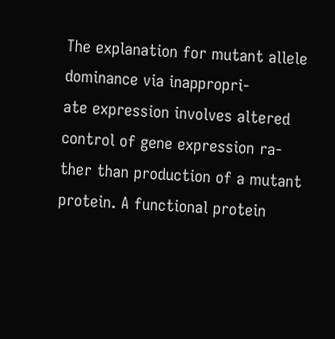The explanation for mutant allele dominance via inappropri-
ate expression involves altered control of gene expression ra-
ther than production of a mutant protein. A functional protein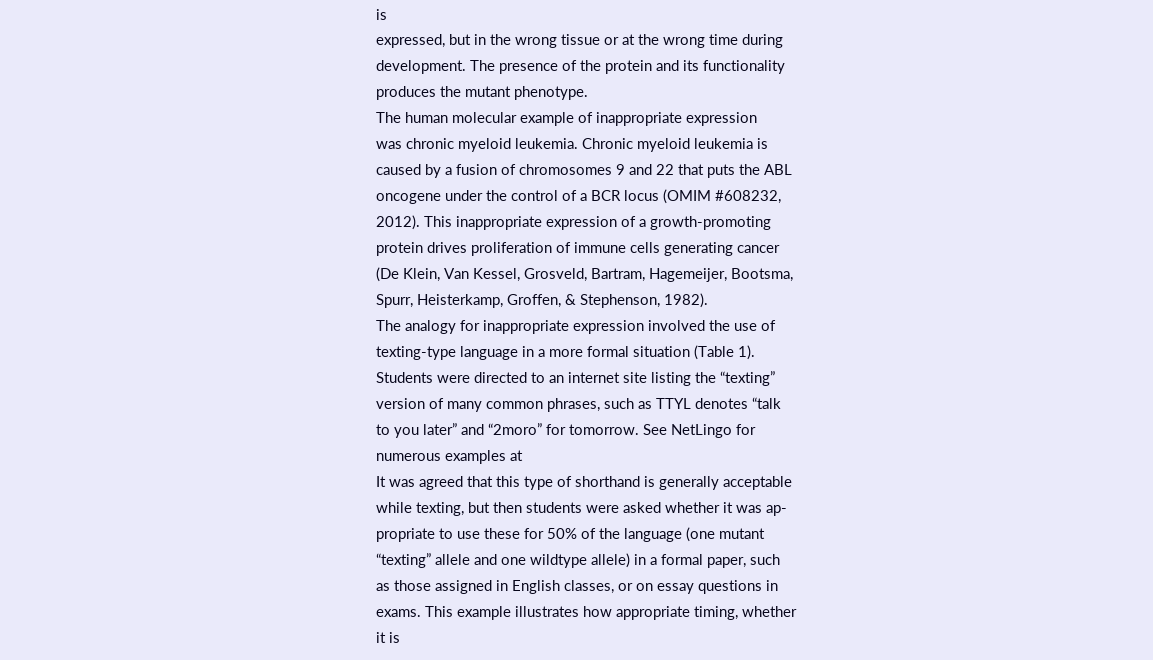is
expressed, but in the wrong tissue or at the wrong time during
development. The presence of the protein and its functionality
produces the mutant phenotype.
The human molecular example of inappropriate expression
was chronic myeloid leukemia. Chronic myeloid leukemia is
caused by a fusion of chromosomes 9 and 22 that puts the ABL
oncogene under the control of a BCR locus (OMIM #608232,
2012). This inappropriate expression of a growth-promoting
protein drives proliferation of immune cells generating cancer
(De Klein, Van Kessel, Grosveld, Bartram, Hagemeijer, Bootsma,
Spurr, Heisterkamp, Groffen, & Stephenson, 1982).
The analogy for inappropriate expression involved the use of
texting-type language in a more formal situation (Table 1).
Students were directed to an internet site listing the “texting”
version of many common phrases, such as TTYL denotes “talk
to you later” and “2moro” for tomorrow. See NetLingo for
numerous examples at
It was agreed that this type of shorthand is generally acceptable
while texting, but then students were asked whether it was ap-
propriate to use these for 50% of the language (one mutant
“texting” allele and one wildtype allele) in a formal paper, such
as those assigned in English classes, or on essay questions in
exams. This example illustrates how appropriate timing, whether
it is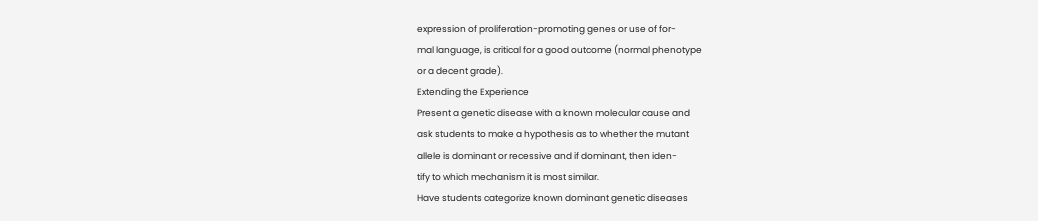expression of proliferation-promoting genes or use of for-
mal language, is critical for a good outcome (normal phenotype
or a decent grade).
Extending the Experience
Present a genetic disease with a known molecular cause and
ask students to make a hypothesis as to whether the mutant
allele is dominant or recessive and if dominant, then iden-
tify to which mechanism it is most similar.
Have students categorize known dominant genetic diseases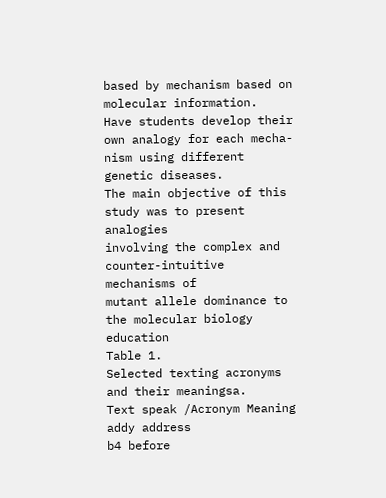based by mechanism based on molecular information.
Have students develop their own analogy for each mecha-
nism using different genetic diseases.
The main objective of this study was to present analogies
involving the complex and counter-intuitive mechanisms of
mutant allele dominance to the molecular biology education
Table 1.
Selected texting acronyms and their meaningsa.
Text speak /Acronym Meaning
addy address
b4 before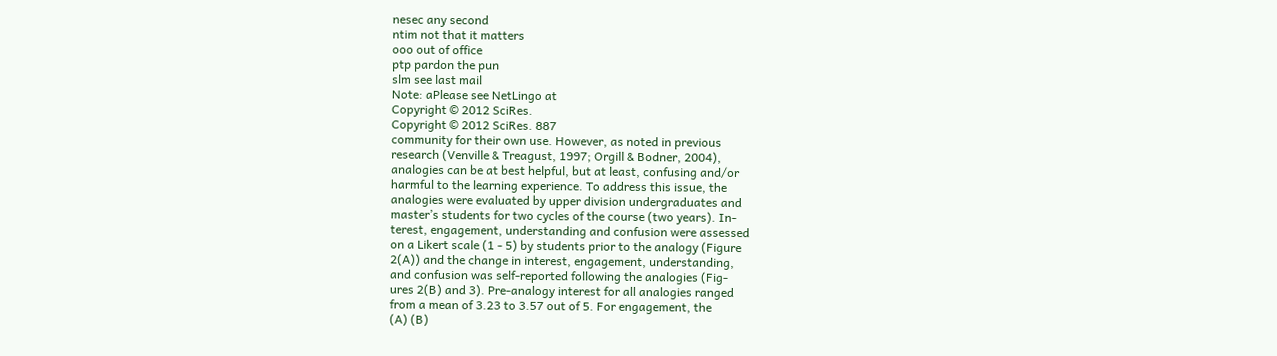nesec any second
ntim not that it matters
ooo out of office
ptp pardon the pun
slm see last mail
Note: aPlease see NetLingo at
Copyright © 2012 SciRes.
Copyright © 2012 SciRes. 887
community for their own use. However, as noted in previous
research (Venville & Treagust, 1997; Orgill & Bodner, 2004),
analogies can be at best helpful, but at least, confusing and/or
harmful to the learning experience. To address this issue, the
analogies were evaluated by upper division undergraduates and
master’s students for two cycles of the course (two years). In-
terest, engagement, understanding and confusion were assessed
on a Likert scale (1 - 5) by students prior to the analogy (Figure
2(A)) and the change in interest, engagement, understanding,
and confusion was self-reported following the analogies (Fig-
ures 2(B) and 3). Pre-analogy interest for all analogies ranged
from a mean of 3.23 to 3.57 out of 5. For engagement, the
(A) (B)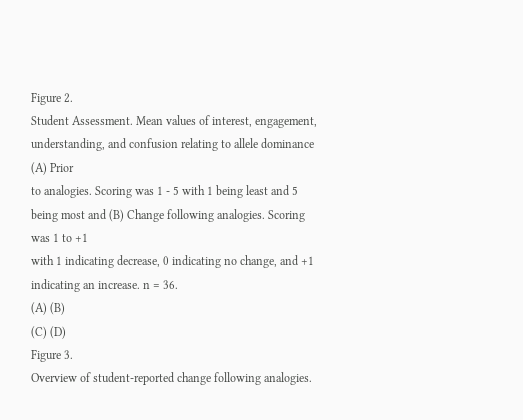Figure 2.
Student Assessment. Mean values of interest, engagement, understanding, and confusion relating to allele dominance (A) Prior
to analogies. Scoring was 1 - 5 with 1 being least and 5 being most and (B) Change following analogies. Scoring was 1 to +1
with 1 indicating decrease, 0 indicating no change, and +1 indicating an increase. n = 36.
(A) (B)
(C) (D)
Figure 3.
Overview of student-reported change following analogies.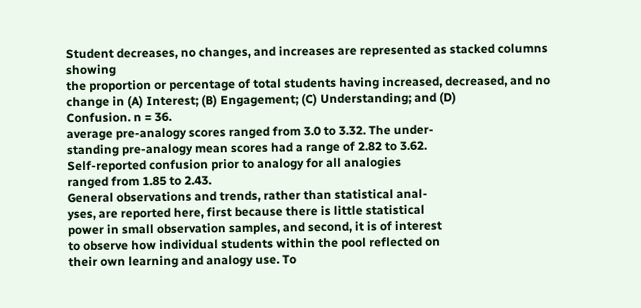Student decreases, no changes, and increases are represented as stacked columns showing
the proportion or percentage of total students having increased, decreased, and no change in (A) Interest; (B) Engagement; (C) Understanding; and (D)
Confusion. n = 36.
average pre-analogy scores ranged from 3.0 to 3.32. The under-
standing pre-analogy mean scores had a range of 2.82 to 3.62.
Self-reported confusion prior to analogy for all analogies
ranged from 1.85 to 2.43.
General observations and trends, rather than statistical anal-
yses, are reported here, first because there is little statistical
power in small observation samples, and second, it is of interest
to observe how individual students within the pool reflected on
their own learning and analogy use. To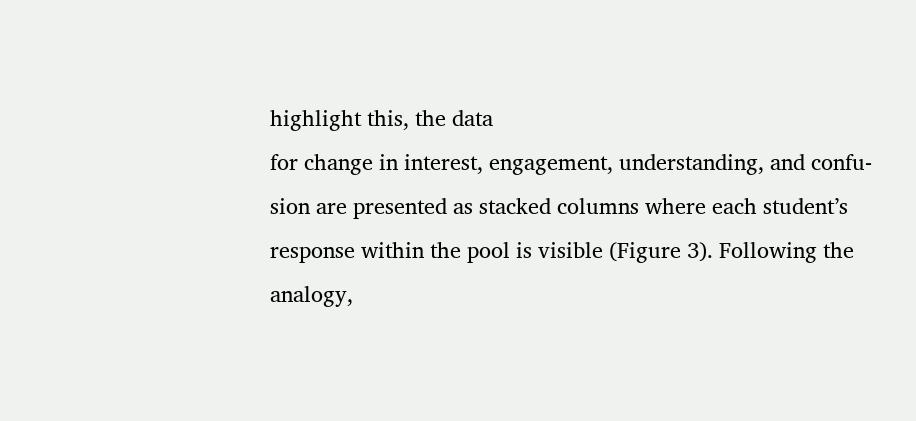highlight this, the data
for change in interest, engagement, understanding, and confu-
sion are presented as stacked columns where each student’s
response within the pool is visible (Figure 3). Following the
analogy,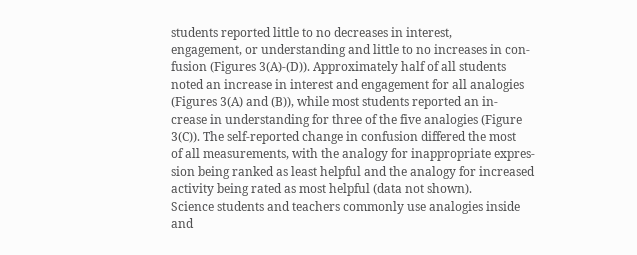students reported little to no decreases in interest,
engagement, or understanding and little to no increases in con-
fusion (Figures 3(A)-(D)). Approximately half of all students
noted an increase in interest and engagement for all analogies
(Figures 3(A) and (B)), while most students reported an in-
crease in understanding for three of the five analogies (Figure
3(C)). The self-reported change in confusion differed the most
of all measurements, with the analogy for inappropriate expres-
sion being ranked as least helpful and the analogy for increased
activity being rated as most helpful (data not shown).
Science students and teachers commonly use analogies inside
and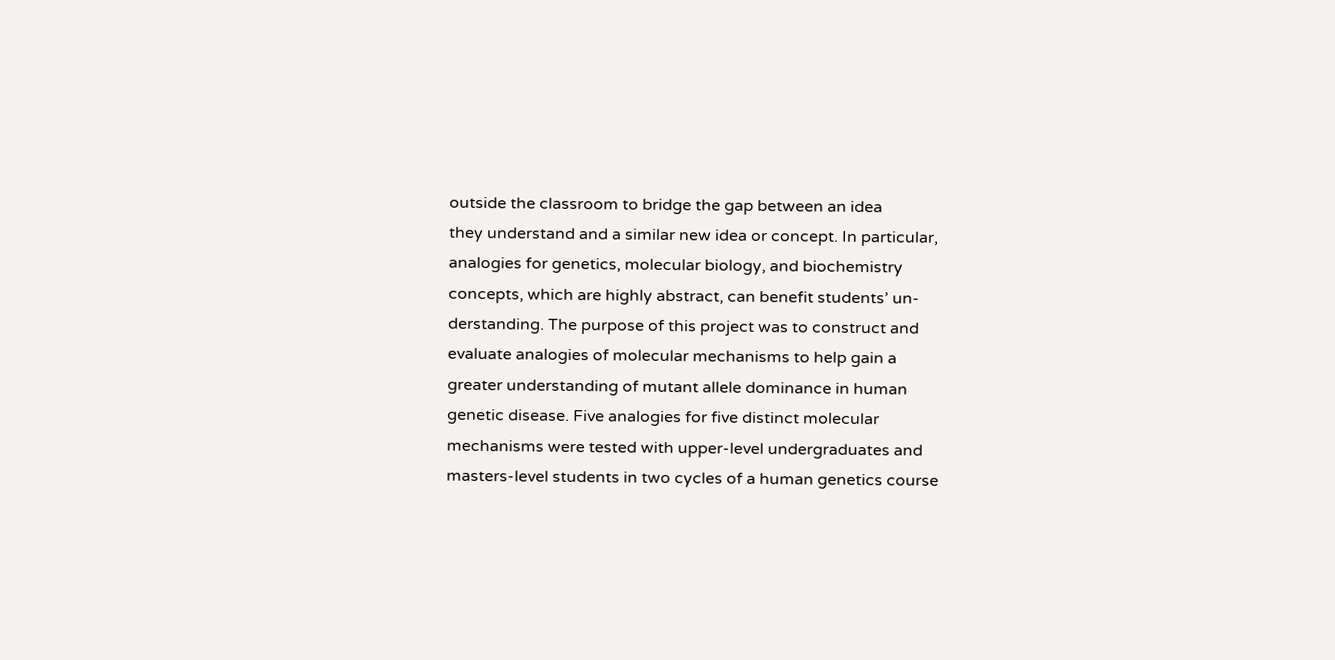outside the classroom to bridge the gap between an idea
they understand and a similar new idea or concept. In particular,
analogies for genetics, molecular biology, and biochemistry
concepts, which are highly abstract, can benefit students’ un-
derstanding. The purpose of this project was to construct and
evaluate analogies of molecular mechanisms to help gain a
greater understanding of mutant allele dominance in human
genetic disease. Five analogies for five distinct molecular
mechanisms were tested with upper-level undergraduates and
masters-level students in two cycles of a human genetics course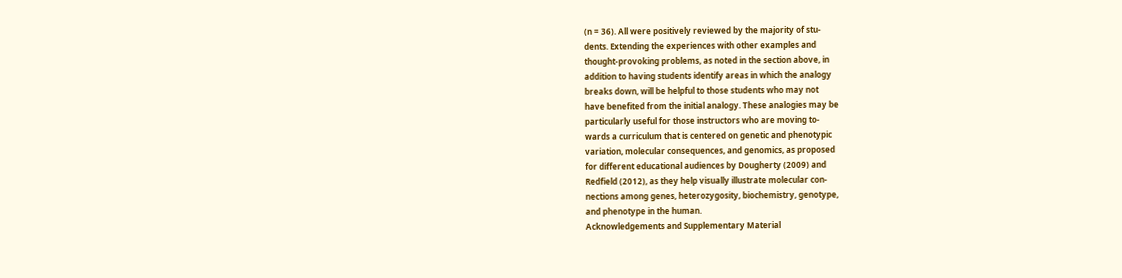(n = 36). All were positively reviewed by the majority of stu-
dents. Extending the experiences with other examples and
thought-provoking problems, as noted in the section above, in
addition to having students identify areas in which the analogy
breaks down, will be helpful to those students who may not
have benefited from the initial analogy. These analogies may be
particularly useful for those instructors who are moving to-
wards a curriculum that is centered on genetic and phenotypic
variation, molecular consequences, and genomics, as proposed
for different educational audiences by Dougherty (2009) and
Redfield (2012), as they help visually illustrate molecular con-
nections among genes, heterozygosity, biochemistry, genotype,
and phenotype in the human.
Acknowledgements and Supplementary Material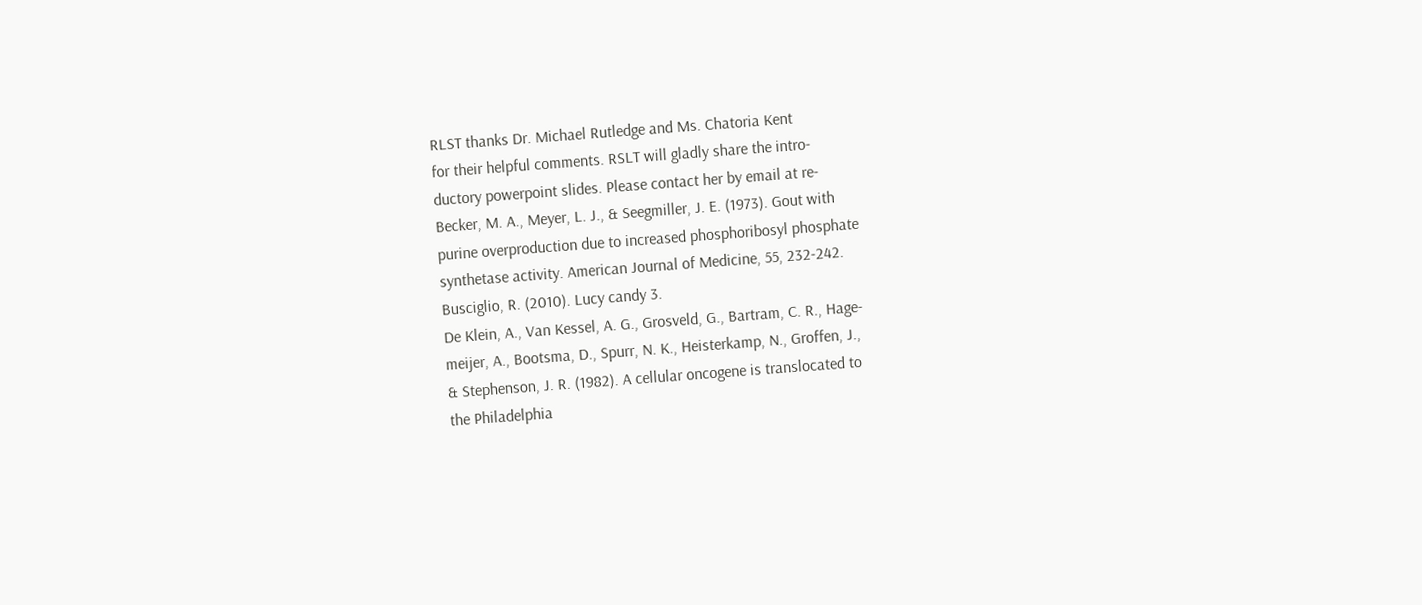RLST thanks Dr. Michael Rutledge and Ms. Chatoria Kent
for their helpful comments. RSLT will gladly share the intro-
ductory powerpoint slides. Please contact her by email at re-
Becker, M. A., Meyer, L. J., & Seegmiller, J. E. (1973). Gout with
purine overproduction due to increased phosphoribosyl phosphate
synthetase activity. American Journal of Medicine, 55, 232-242.
Busciglio, R. (2010). Lucy candy 3.
De Klein, A., Van Kessel, A. G., Grosveld, G., Bartram, C. R., Hage-
meijer, A., Bootsma, D., Spurr, N. K., Heisterkamp, N., Groffen, J.,
& Stephenson, J. R. (1982). A cellular oncogene is translocated to
the Philadelphia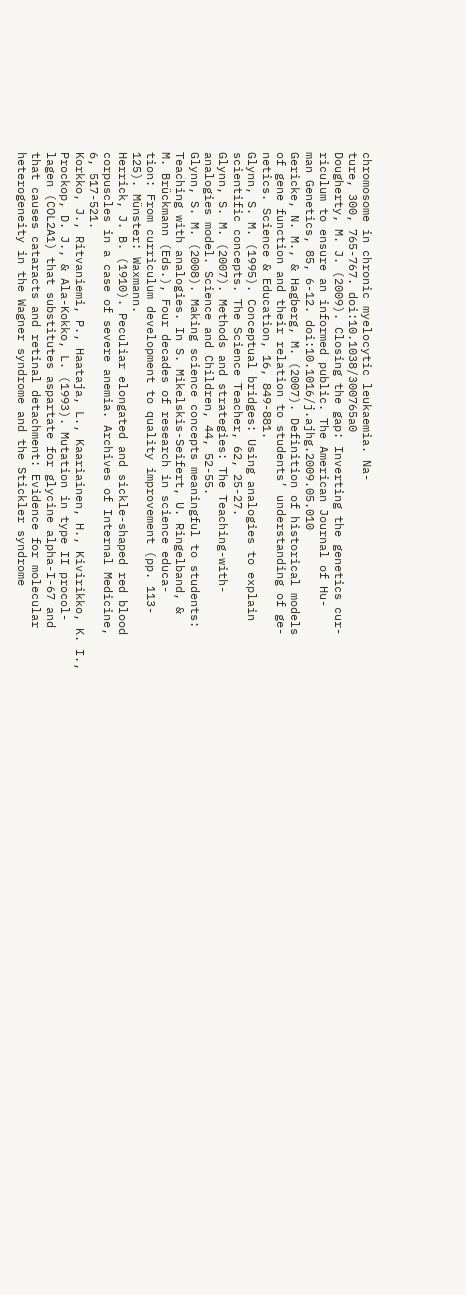chromosome in chronic myelocytic leukaemia. Na-
ture, 300, 765-767. doi:10.1038/300765a0
Dougherty, M. J. (2009). Closing the gap: Inverting the genetics cur-
riculum to ensure an informed public. The American Journal of Hu-
man Genetics, 85, 6-12. doi:10.1016/j.ajhg.2009.05.010
Gericke, N. M., & Hagberg, M. (2007). Definition of historical models
of gene function and their relation to students’ understanding of ge-
netics. Science & Education, 16, 849-881.
Glynn, S. M. (1995). Conceptual bridges: Using analogies to explain
scientific concepts. The Science Teacher, 62, 25-27.
Glynn, S. M. (2007). Methods and strategies: The Teaching-with-
analogies model. Science and Children, 44, 52-55.
Glynn, S. M. (2008). Making science concepts meaningful to students:
Teaching with analogies. In S. Mikelskis-Seifert, U. Ringelband, &
M. Brückmann (Eds.), Four decades of research in science educa-
tion: From curriculum development to quality improvement (pp. 113-
125). Münster: Waxmann.
Herrick, J. B. (1910). Peculiar elongated and sickle-shaped red blood
corpuscles in a case of severe anemia. Archives of Internal Medicine,
6, 517-521.
Korkko, J., Ritvaniemi, P., Haataja, L., Kaariainen, H., Kivirikko, K. I.,
Prockop, D. J., & Ala-Kokko, L. (1993). Mutation in type II procol-
lagen (COL2A1) that substitutes aspartate for glycine alpha-I-67 and
that causes cataracts and retinal detachment: Evidence for molecular
heterogeneity in the Wagner syndrome and the Stickler syndrome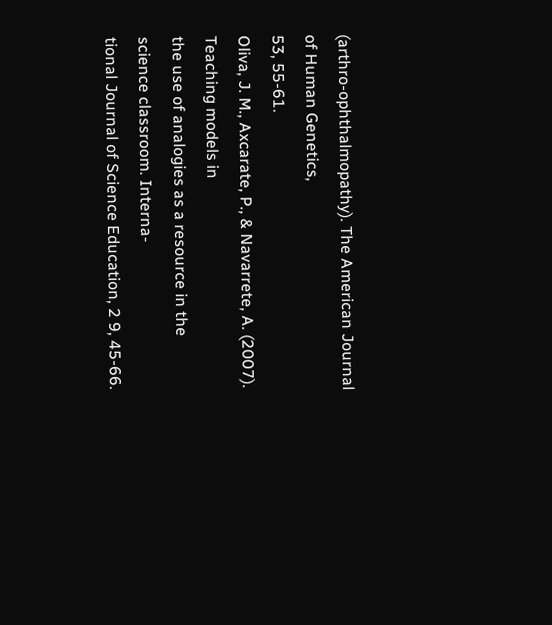(arthro-ophthalmopathy). The American Journal of Human Genetics,
53, 55-61.
Oliva, J. M., Axcarate, P., & Navarrete, A. (2007). Teaching models in
the use of analogies as a resource in the science classroom. Interna-
tional Journal of Science Education, 2 9, 45-66.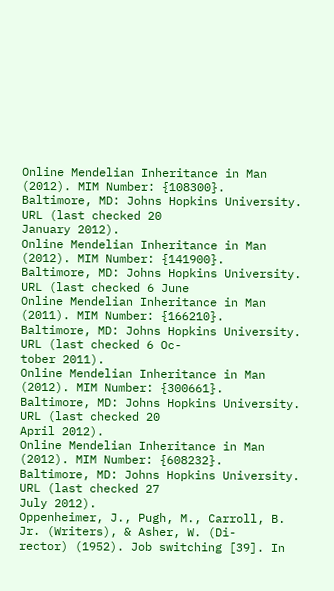Online Mendelian Inheritance in Man (2012). MIM Number: {108300}.
Baltimore, MD: Johns Hopkins University. URL (last checked 20
January 2012).
Online Mendelian Inheritance in Man (2012). MIM Number: {141900}.
Baltimore, MD: Johns Hopkins University. URL (last checked 6 June
Online Mendelian Inheritance in Man (2011). MIM Number: {166210}.
Baltimore, MD: Johns Hopkins University. URL (last checked 6 Oc-
tober 2011).
Online Mendelian Inheritance in Man (2012). MIM Number: {300661}.
Baltimore, MD: Johns Hopkins University. URL (last checked 20
April 2012).
Online Mendelian Inheritance in Man (2012). MIM Number: {608232}.
Baltimore, MD: Johns Hopkins University. URL (last checked 27
July 2012).
Oppenheimer, J., Pugh, M., Carroll, B. Jr. (Writers), & Asher, W. (Di-
rector) (1952). Job switching [39]. In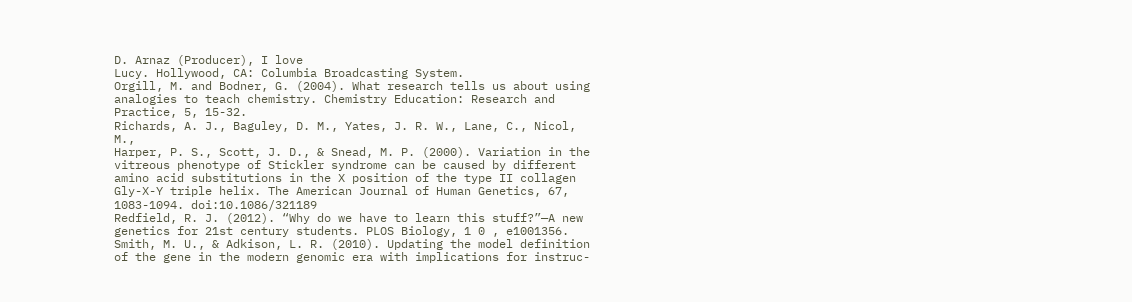D. Arnaz (Producer), I love
Lucy. Hollywood, CA: Columbia Broadcasting System.
Orgill, M. and Bodner, G. (2004). What research tells us about using
analogies to teach chemistry. Chemistry Education: Research and
Practice, 5, 15-32.
Richards, A. J., Baguley, D. M., Yates, J. R. W., Lane, C., Nicol, M.,
Harper, P. S., Scott, J. D., & Snead, M. P. (2000). Variation in the
vitreous phenotype of Stickler syndrome can be caused by different
amino acid substitutions in the X position of the type II collagen
Gly-X-Y triple helix. The American Journal of Human Genetics, 67,
1083-1094. doi:10.1086/321189
Redfield, R. J. (2012). “Why do we have to learn this stuff?”—A new
genetics for 21st century students. PLOS Biology, 1 0 , e1001356.
Smith, M. U., & Adkison, L. R. (2010). Updating the model definition
of the gene in the modern genomic era with implications for instruc-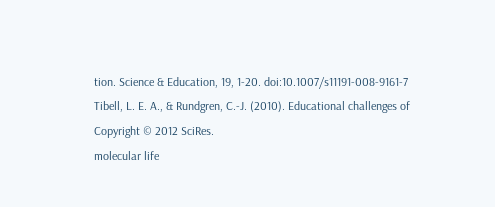tion. Science & Education, 19, 1-20. doi:10.1007/s11191-008-9161-7
Tibell, L. E. A., & Rundgren, C.-J. (2010). Educational challenges of
Copyright © 2012 SciRes.
molecular life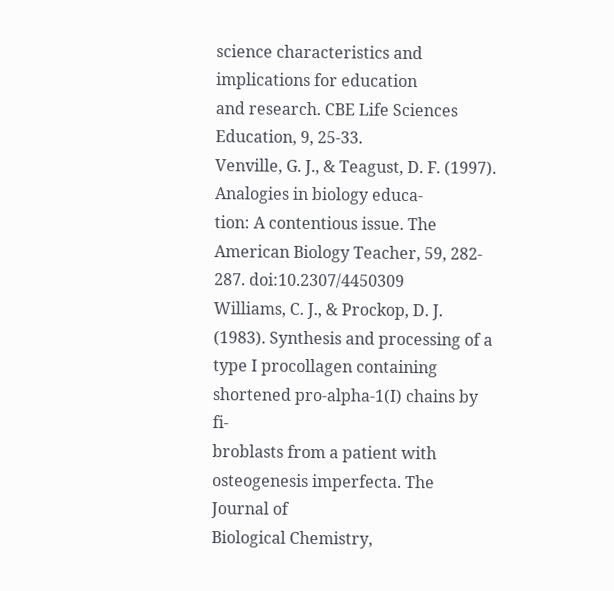science characteristics and implications for education
and research. CBE Life Sciences Education, 9, 25-33.
Venville, G. J., & Teagust, D. F. (1997). Analogies in biology educa-
tion: A contentious issue. The American Biology Teacher, 59, 282-
287. doi:10.2307/4450309
Williams, C. J., & Prockop, D. J. (1983). Synthesis and processing of a
type I procollagen containing shortened pro-alpha-1(I) chains by fi-
broblasts from a patient with osteogenesis imperfecta. The Journal of
Biological Chemistry,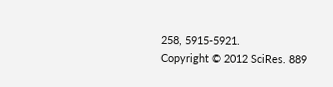258, 5915-5921.
Copyright © 2012 SciRes. 889